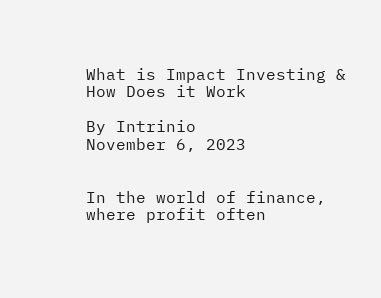What is Impact Investing & How Does it Work

By Intrinio
November 6, 2023


In the world of finance, where profit often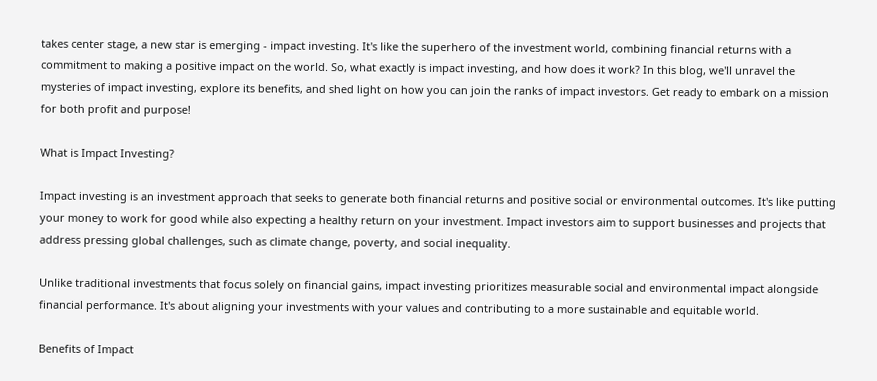takes center stage, a new star is emerging - impact investing. It's like the superhero of the investment world, combining financial returns with a commitment to making a positive impact on the world. So, what exactly is impact investing, and how does it work? In this blog, we'll unravel the mysteries of impact investing, explore its benefits, and shed light on how you can join the ranks of impact investors. Get ready to embark on a mission for both profit and purpose!

What is Impact Investing?

Impact investing is an investment approach that seeks to generate both financial returns and positive social or environmental outcomes. It's like putting your money to work for good while also expecting a healthy return on your investment. Impact investors aim to support businesses and projects that address pressing global challenges, such as climate change, poverty, and social inequality.

Unlike traditional investments that focus solely on financial gains, impact investing prioritizes measurable social and environmental impact alongside financial performance. It's about aligning your investments with your values and contributing to a more sustainable and equitable world.

Benefits of Impact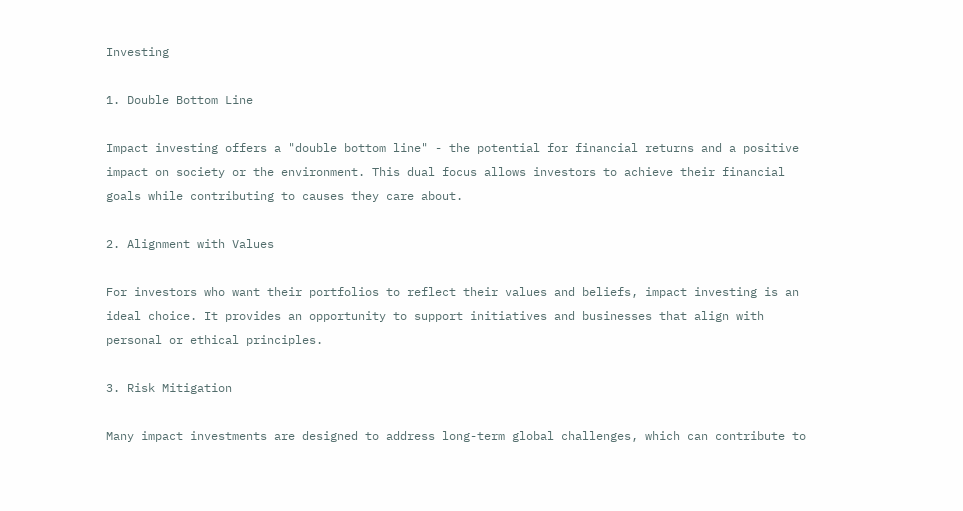Investing

1. Double Bottom Line

Impact investing offers a "double bottom line" - the potential for financial returns and a positive impact on society or the environment. This dual focus allows investors to achieve their financial goals while contributing to causes they care about.

2. Alignment with Values

For investors who want their portfolios to reflect their values and beliefs, impact investing is an ideal choice. It provides an opportunity to support initiatives and businesses that align with personal or ethical principles.

3. Risk Mitigation

Many impact investments are designed to address long-term global challenges, which can contribute to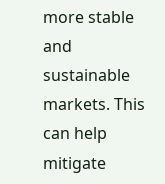more stable and sustainable markets. This can help mitigate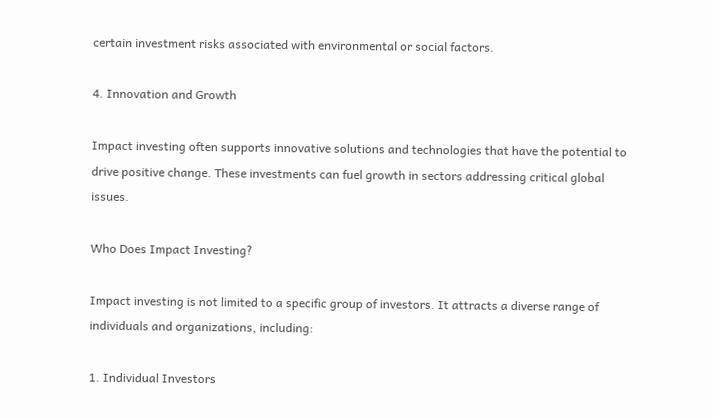certain investment risks associated with environmental or social factors.

4. Innovation and Growth

Impact investing often supports innovative solutions and technologies that have the potential to drive positive change. These investments can fuel growth in sectors addressing critical global issues.

Who Does Impact Investing?

Impact investing is not limited to a specific group of investors. It attracts a diverse range of individuals and organizations, including:

1. Individual Investors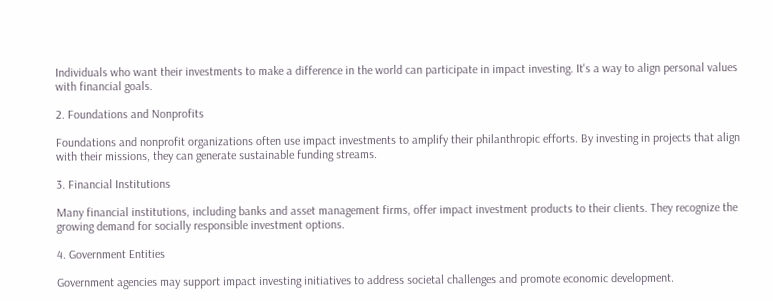Individuals who want their investments to make a difference in the world can participate in impact investing. It's a way to align personal values with financial goals.

2. Foundations and Nonprofits

Foundations and nonprofit organizations often use impact investments to amplify their philanthropic efforts. By investing in projects that align with their missions, they can generate sustainable funding streams.

3. Financial Institutions

Many financial institutions, including banks and asset management firms, offer impact investment products to their clients. They recognize the growing demand for socially responsible investment options.

4. Government Entities

Government agencies may support impact investing initiatives to address societal challenges and promote economic development.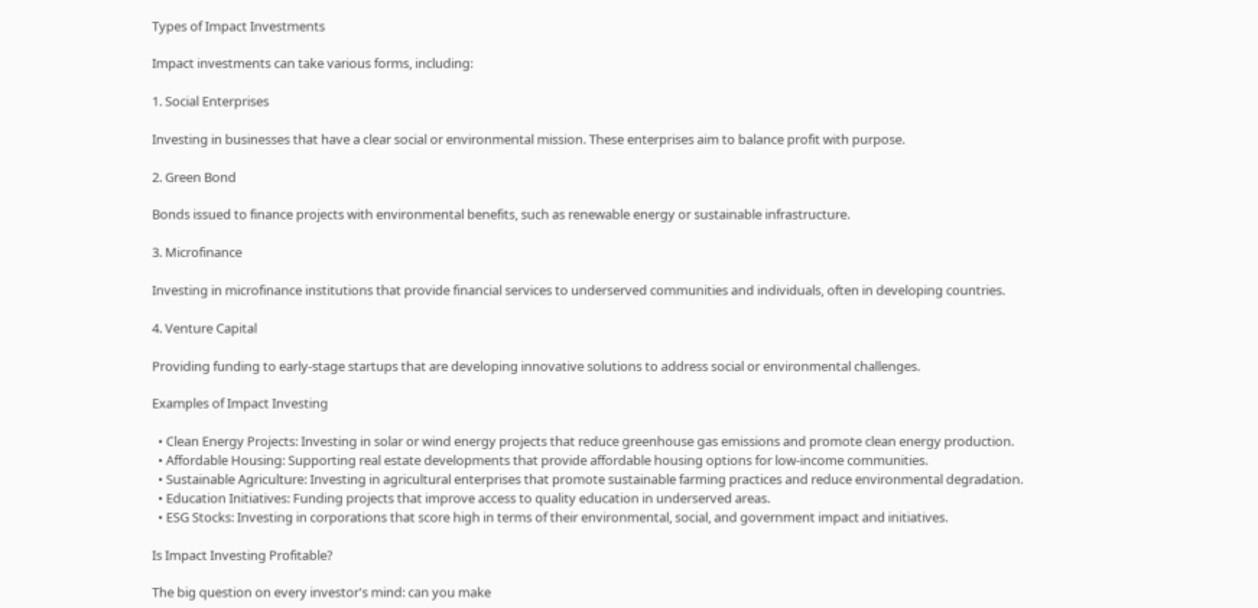Types of Impact Investments

Impact investments can take various forms, including:

1. Social Enterprises

Investing in businesses that have a clear social or environmental mission. These enterprises aim to balance profit with purpose.

2. Green Bond

Bonds issued to finance projects with environmental benefits, such as renewable energy or sustainable infrastructure.

3. Microfinance

Investing in microfinance institutions that provide financial services to underserved communities and individuals, often in developing countries.

4. Venture Capital

Providing funding to early-stage startups that are developing innovative solutions to address social or environmental challenges.

Examples of Impact Investing

  • Clean Energy Projects: Investing in solar or wind energy projects that reduce greenhouse gas emissions and promote clean energy production.
  • Affordable Housing: Supporting real estate developments that provide affordable housing options for low-income communities.
  • Sustainable Agriculture: Investing in agricultural enterprises that promote sustainable farming practices and reduce environmental degradation.
  • Education Initiatives: Funding projects that improve access to quality education in underserved areas.
  • ESG Stocks: Investing in corporations that score high in terms of their environmental, social, and government impact and initiatives.

Is Impact Investing Profitable?

The big question on every investor's mind: can you make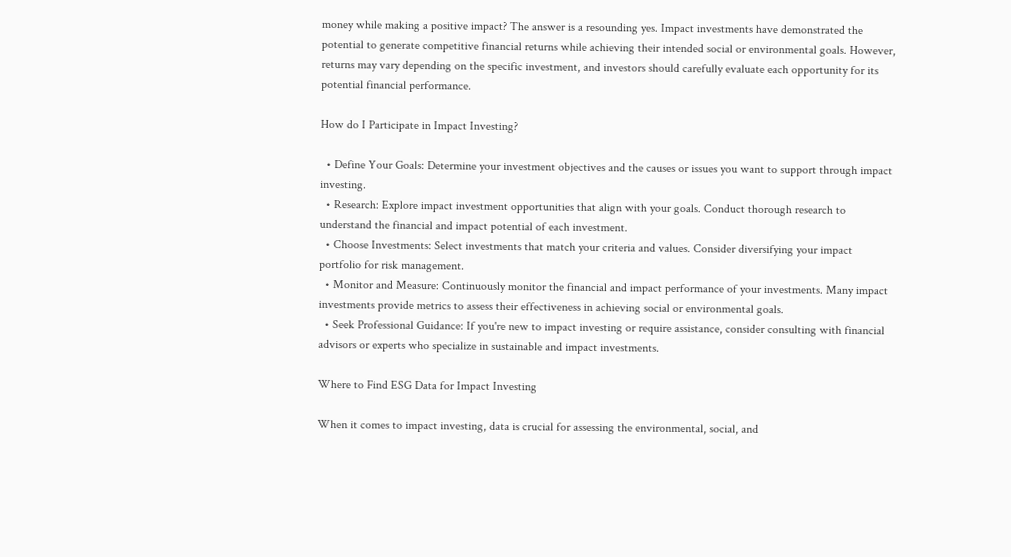money while making a positive impact? The answer is a resounding yes. Impact investments have demonstrated the potential to generate competitive financial returns while achieving their intended social or environmental goals. However, returns may vary depending on the specific investment, and investors should carefully evaluate each opportunity for its potential financial performance.

How do I Participate in Impact Investing?

  • Define Your Goals: Determine your investment objectives and the causes or issues you want to support through impact investing.
  • Research: Explore impact investment opportunities that align with your goals. Conduct thorough research to understand the financial and impact potential of each investment.
  • Choose Investments: Select investments that match your criteria and values. Consider diversifying your impact portfolio for risk management.
  • Monitor and Measure: Continuously monitor the financial and impact performance of your investments. Many impact investments provide metrics to assess their effectiveness in achieving social or environmental goals.
  • Seek Professional Guidance: If you're new to impact investing or require assistance, consider consulting with financial advisors or experts who specialize in sustainable and impact investments.

Where to Find ESG Data for Impact Investing

When it comes to impact investing, data is crucial for assessing the environmental, social, and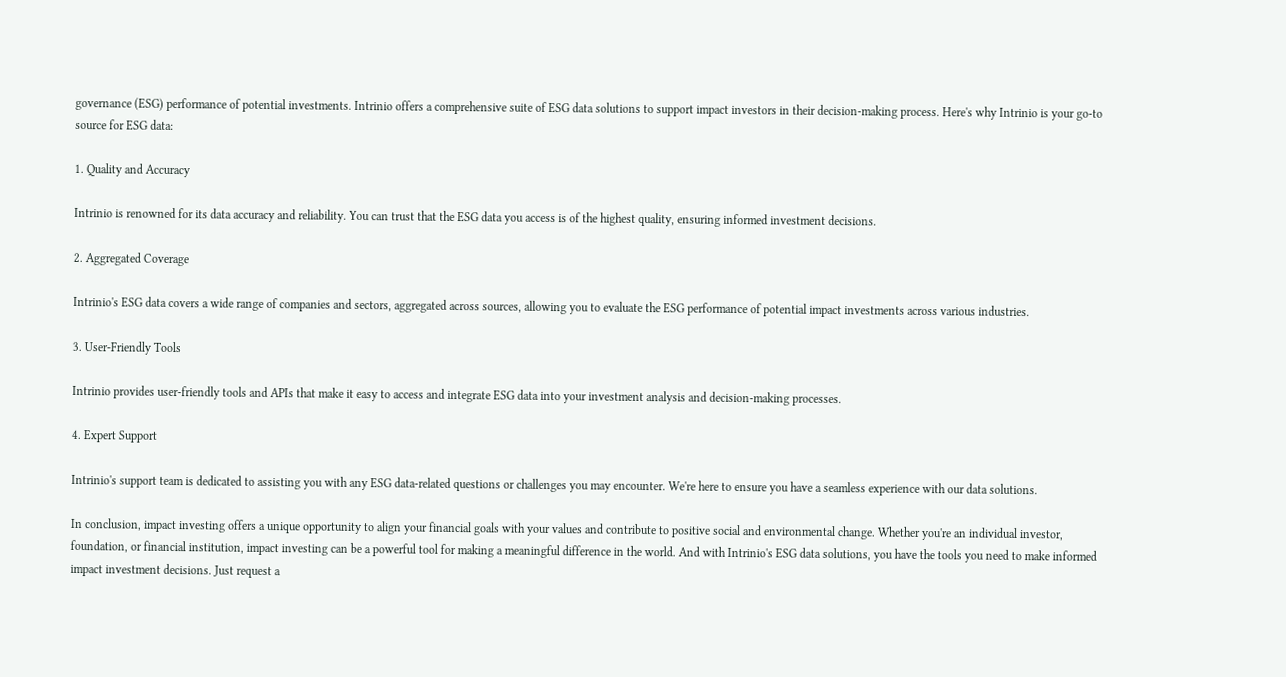governance (ESG) performance of potential investments. Intrinio offers a comprehensive suite of ESG data solutions to support impact investors in their decision-making process. Here's why Intrinio is your go-to source for ESG data:

1. Quality and Accuracy

Intrinio is renowned for its data accuracy and reliability. You can trust that the ESG data you access is of the highest quality, ensuring informed investment decisions.

2. Aggregated Coverage

Intrinio's ESG data covers a wide range of companies and sectors, aggregated across sources, allowing you to evaluate the ESG performance of potential impact investments across various industries.

3. User-Friendly Tools

Intrinio provides user-friendly tools and APIs that make it easy to access and integrate ESG data into your investment analysis and decision-making processes.

4. Expert Support

Intrinio's support team is dedicated to assisting you with any ESG data-related questions or challenges you may encounter. We're here to ensure you have a seamless experience with our data solutions.

In conclusion, impact investing offers a unique opportunity to align your financial goals with your values and contribute to positive social and environmental change. Whether you're an individual investor, foundation, or financial institution, impact investing can be a powerful tool for making a meaningful difference in the world. And with Intrinio's ESG data solutions, you have the tools you need to make informed impact investment decisions. Just request a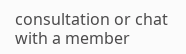consultation or chat with a member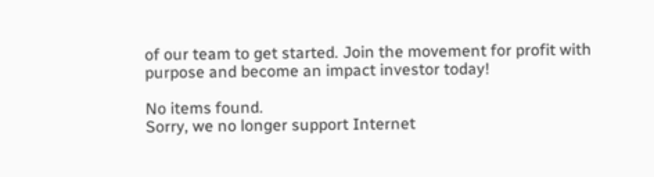of our team to get started. Join the movement for profit with purpose and become an impact investor today!

No items found.
Sorry, we no longer support Internet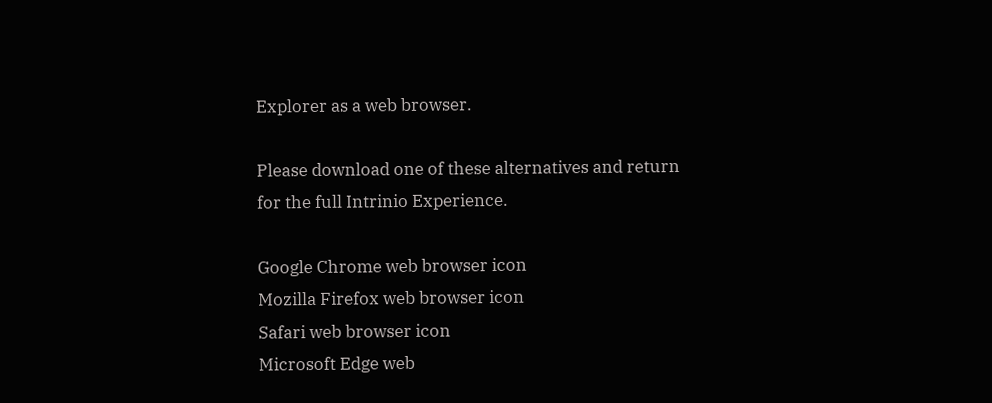Explorer as a web browser.

Please download one of these alternatives and return for the full Intrinio Experience.

Google Chrome web browser icon
Mozilla Firefox web browser icon
Safari web browser icon
Microsoft Edge web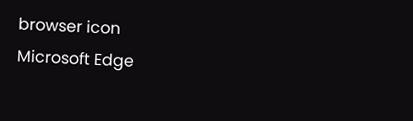browser icon
Microsoft Edge